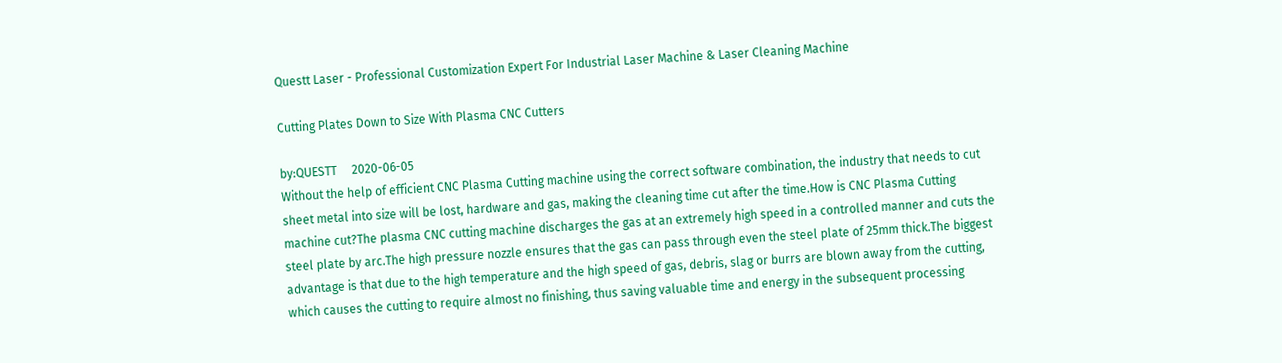Questt Laser - Professional Customization Expert For Industrial Laser Machine & Laser Cleaning Machine

Cutting Plates Down to Size With Plasma CNC Cutters

by:QUESTT     2020-06-05
Without the help of efficient CNC Plasma Cutting machine using the correct software combination, the industry that needs to cut sheet metal into size will be lost, hardware and gas, making the cleaning time cut after the time.How is CNC Plasma Cutting machine cut?The plasma CNC cutting machine discharges the gas at an extremely high speed in a controlled manner and cuts the steel plate by arc.The high pressure nozzle ensures that the gas can pass through even the steel plate of 25mm thick.The biggest advantage is that due to the high temperature and the high speed of gas, debris, slag or burrs are blown away from the cutting, which causes the cutting to require almost no finishing, thus saving valuable time and energy in the subsequent processing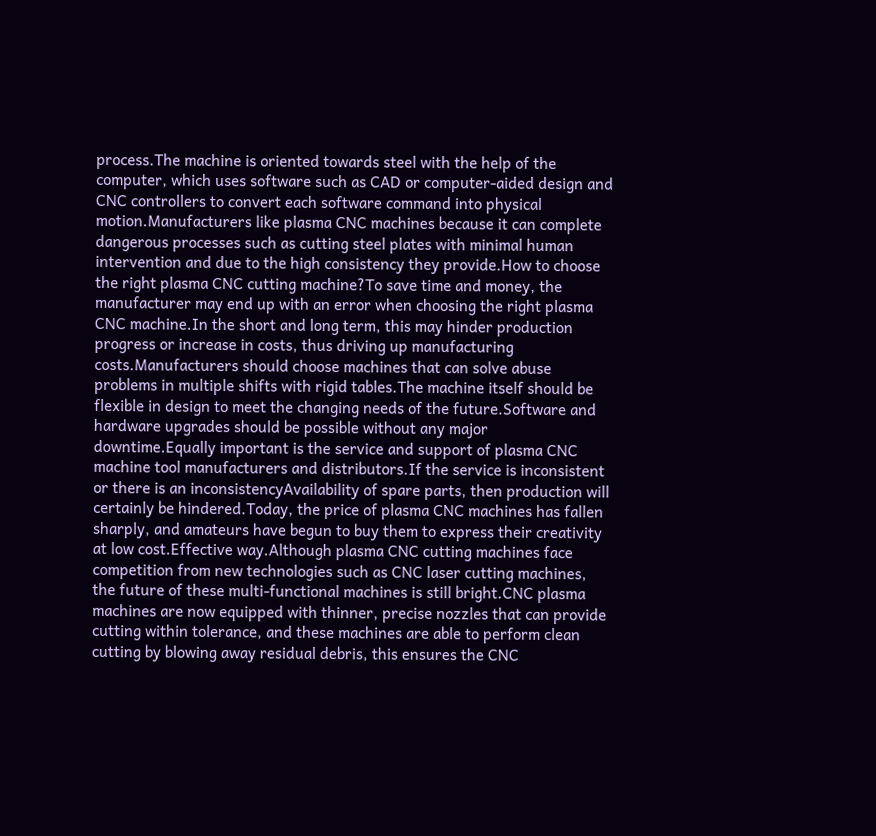process.The machine is oriented towards steel with the help of the computer, which uses software such as CAD or computer-aided design and CNC controllers to convert each software command into physical motion.Manufacturers like plasma CNC machines because it can complete dangerous processes such as cutting steel plates with minimal human intervention and due to the high consistency they provide.How to choose the right plasma CNC cutting machine?To save time and money, the manufacturer may end up with an error when choosing the right plasma CNC machine.In the short and long term, this may hinder production progress or increase in costs, thus driving up manufacturing costs.Manufacturers should choose machines that can solve abuse problems in multiple shifts with rigid tables.The machine itself should be flexible in design to meet the changing needs of the future.Software and hardware upgrades should be possible without any major downtime.Equally important is the service and support of plasma CNC machine tool manufacturers and distributors.If the service is inconsistent or there is an inconsistencyAvailability of spare parts, then production will certainly be hindered.Today, the price of plasma CNC machines has fallen sharply, and amateurs have begun to buy them to express their creativity at low cost.Effective way.Although plasma CNC cutting machines face competition from new technologies such as CNC laser cutting machines, the future of these multi-functional machines is still bright.CNC plasma machines are now equipped with thinner, precise nozzles that can provide cutting within tolerance, and these machines are able to perform clean cutting by blowing away residual debris, this ensures the CNC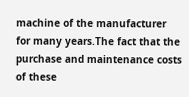machine of the manufacturer for many years.The fact that the purchase and maintenance costs of these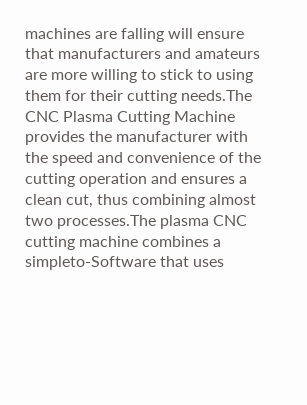machines are falling will ensure that manufacturers and amateurs are more willing to stick to using them for their cutting needs.The CNC Plasma Cutting Machine provides the manufacturer with the speed and convenience of the cutting operation and ensures a clean cut, thus combining almost two processes.The plasma CNC cutting machine combines a simpleto-Software that uses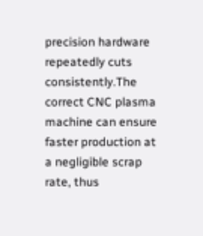precision hardware repeatedly cuts consistently.The correct CNC plasma machine can ensure faster production at a negligible scrap rate, thus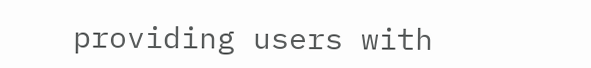providing users with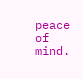peace of mind.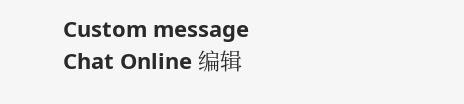Custom message
Chat Online 编辑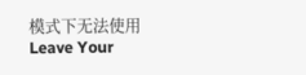模式下无法使用
Leave Your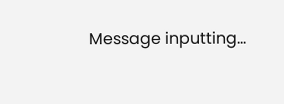Message inputting...